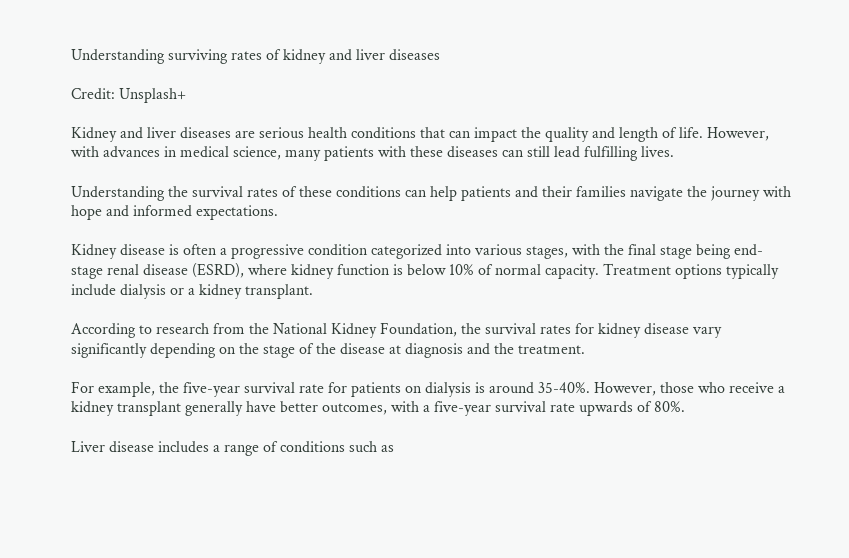Understanding surviving rates of kidney and liver diseases

Credit: Unsplash+

Kidney and liver diseases are serious health conditions that can impact the quality and length of life. However, with advances in medical science, many patients with these diseases can still lead fulfilling lives.

Understanding the survival rates of these conditions can help patients and their families navigate the journey with hope and informed expectations.

Kidney disease is often a progressive condition categorized into various stages, with the final stage being end-stage renal disease (ESRD), where kidney function is below 10% of normal capacity. Treatment options typically include dialysis or a kidney transplant.

According to research from the National Kidney Foundation, the survival rates for kidney disease vary significantly depending on the stage of the disease at diagnosis and the treatment.

For example, the five-year survival rate for patients on dialysis is around 35-40%. However, those who receive a kidney transplant generally have better outcomes, with a five-year survival rate upwards of 80%.

Liver disease includes a range of conditions such as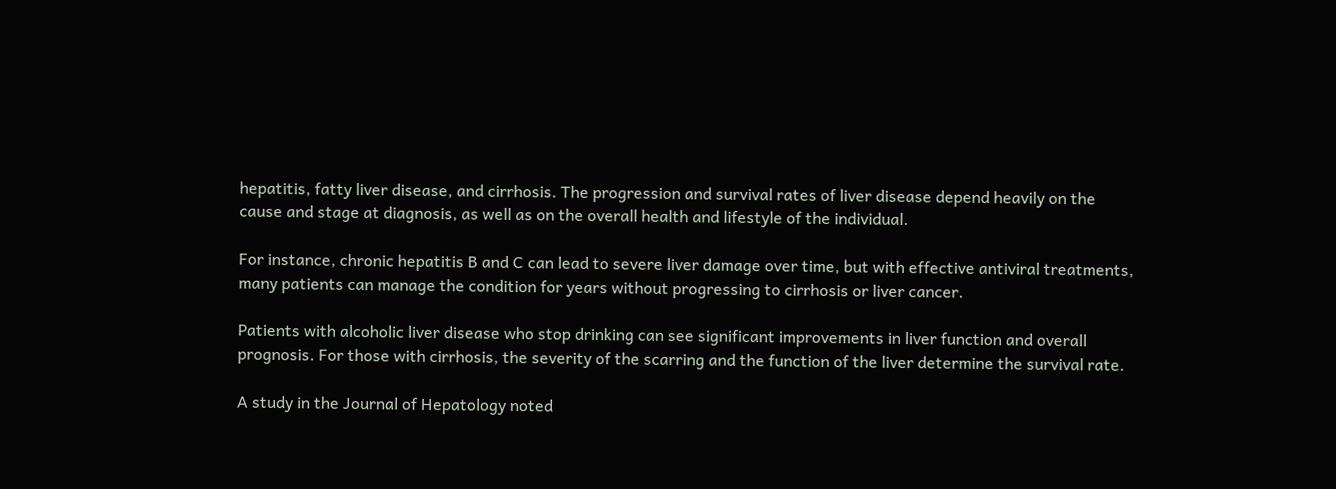hepatitis, fatty liver disease, and cirrhosis. The progression and survival rates of liver disease depend heavily on the cause and stage at diagnosis, as well as on the overall health and lifestyle of the individual.

For instance, chronic hepatitis B and C can lead to severe liver damage over time, but with effective antiviral treatments, many patients can manage the condition for years without progressing to cirrhosis or liver cancer.

Patients with alcoholic liver disease who stop drinking can see significant improvements in liver function and overall prognosis. For those with cirrhosis, the severity of the scarring and the function of the liver determine the survival rate.

A study in the Journal of Hepatology noted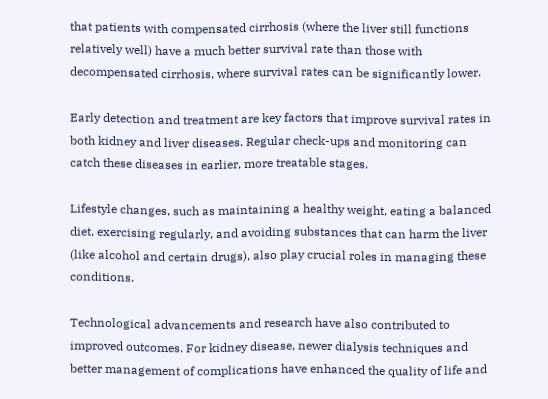that patients with compensated cirrhosis (where the liver still functions relatively well) have a much better survival rate than those with decompensated cirrhosis, where survival rates can be significantly lower.

Early detection and treatment are key factors that improve survival rates in both kidney and liver diseases. Regular check-ups and monitoring can catch these diseases in earlier, more treatable stages.

Lifestyle changes, such as maintaining a healthy weight, eating a balanced diet, exercising regularly, and avoiding substances that can harm the liver (like alcohol and certain drugs), also play crucial roles in managing these conditions.

Technological advancements and research have also contributed to improved outcomes. For kidney disease, newer dialysis techniques and better management of complications have enhanced the quality of life and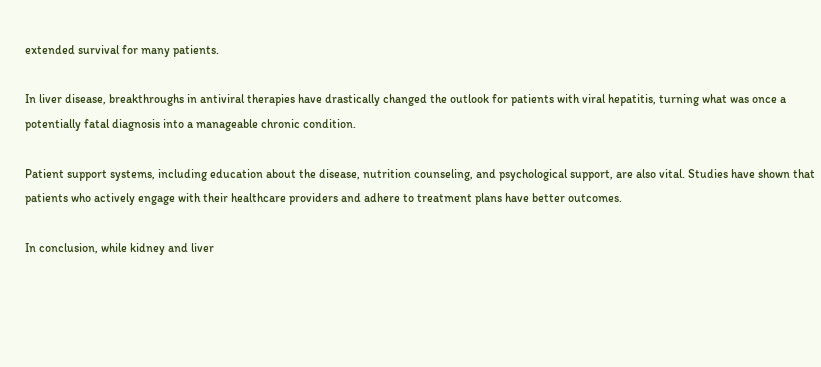extended survival for many patients.

In liver disease, breakthroughs in antiviral therapies have drastically changed the outlook for patients with viral hepatitis, turning what was once a potentially fatal diagnosis into a manageable chronic condition.

Patient support systems, including education about the disease, nutrition counseling, and psychological support, are also vital. Studies have shown that patients who actively engage with their healthcare providers and adhere to treatment plans have better outcomes.

In conclusion, while kidney and liver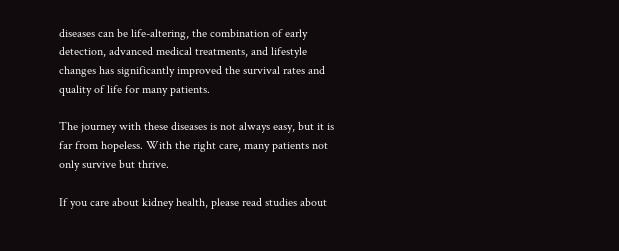diseases can be life-altering, the combination of early detection, advanced medical treatments, and lifestyle changes has significantly improved the survival rates and quality of life for many patients.

The journey with these diseases is not always easy, but it is far from hopeless. With the right care, many patients not only survive but thrive.

If you care about kidney health, please read studies about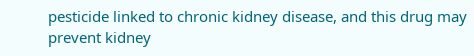pesticide linked to chronic kidney disease, and this drug may prevent kidney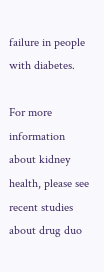failure in people with diabetes.

For more information about kidney health, please see recent studies about drug duo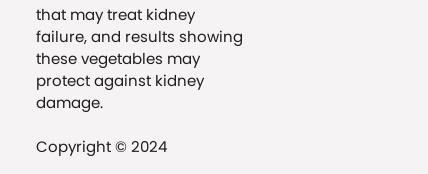that may treat kidney failure, and results showing these vegetables may protect against kidney damage.

Copyright © 2024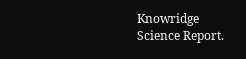Knowridge Science Report.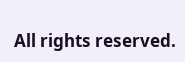All rights reserved.